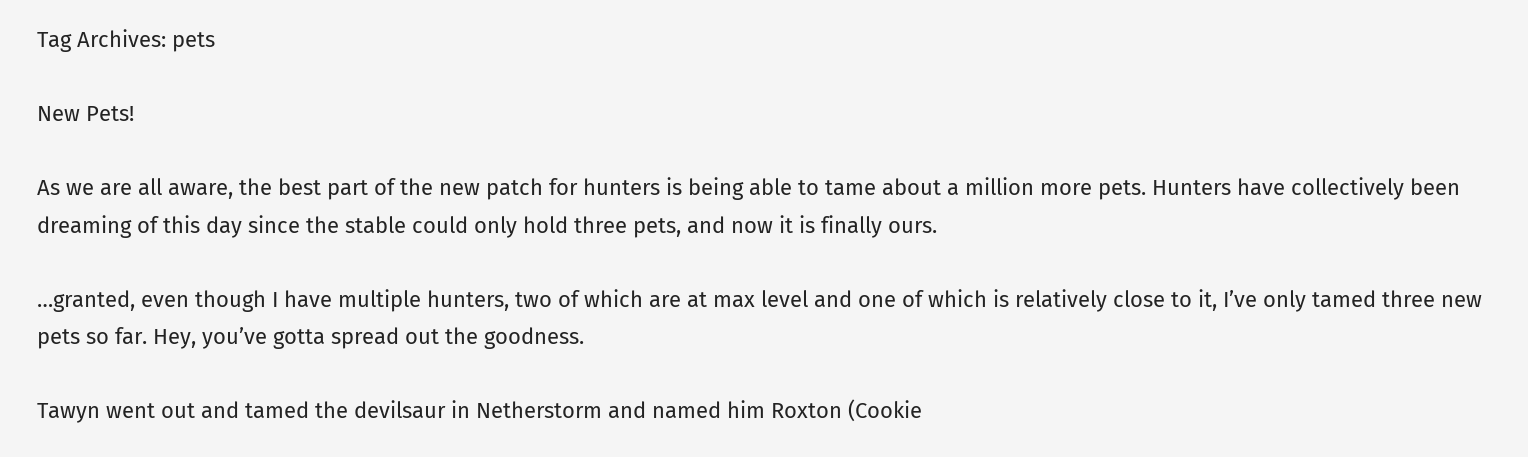Tag Archives: pets

New Pets!

As we are all aware, the best part of the new patch for hunters is being able to tame about a million more pets. Hunters have collectively been dreaming of this day since the stable could only hold three pets, and now it is finally ours.

…granted, even though I have multiple hunters, two of which are at max level and one of which is relatively close to it, I’ve only tamed three new pets so far. Hey, you’ve gotta spread out the goodness.

Tawyn went out and tamed the devilsaur in Netherstorm and named him Roxton (Cookie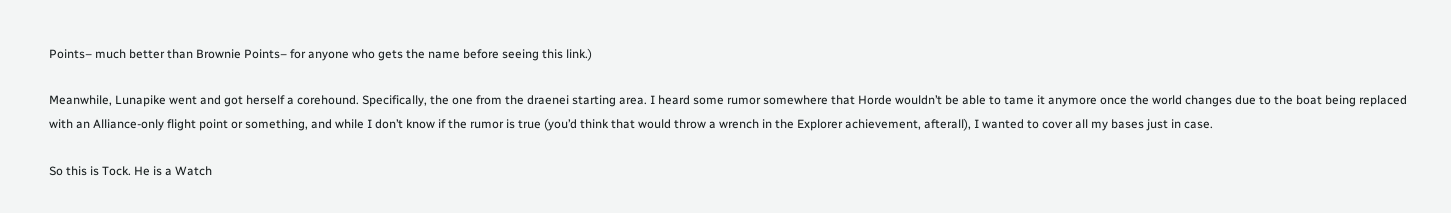Points– much better than Brownie Points– for anyone who gets the name before seeing this link.)

Meanwhile, Lunapike went and got herself a corehound. Specifically, the one from the draenei starting area. I heard some rumor somewhere that Horde wouldn’t be able to tame it anymore once the world changes due to the boat being replaced with an Alliance-only flight point or something, and while I don’t know if the rumor is true (you’d think that would throw a wrench in the Explorer achievement, afterall), I wanted to cover all my bases just in case.

So this is Tock. He is a Watch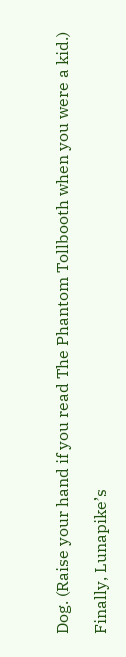Dog. (Raise your hand if you read The Phantom Tollbooth when you were a kid.)

Finally, Lunapike’s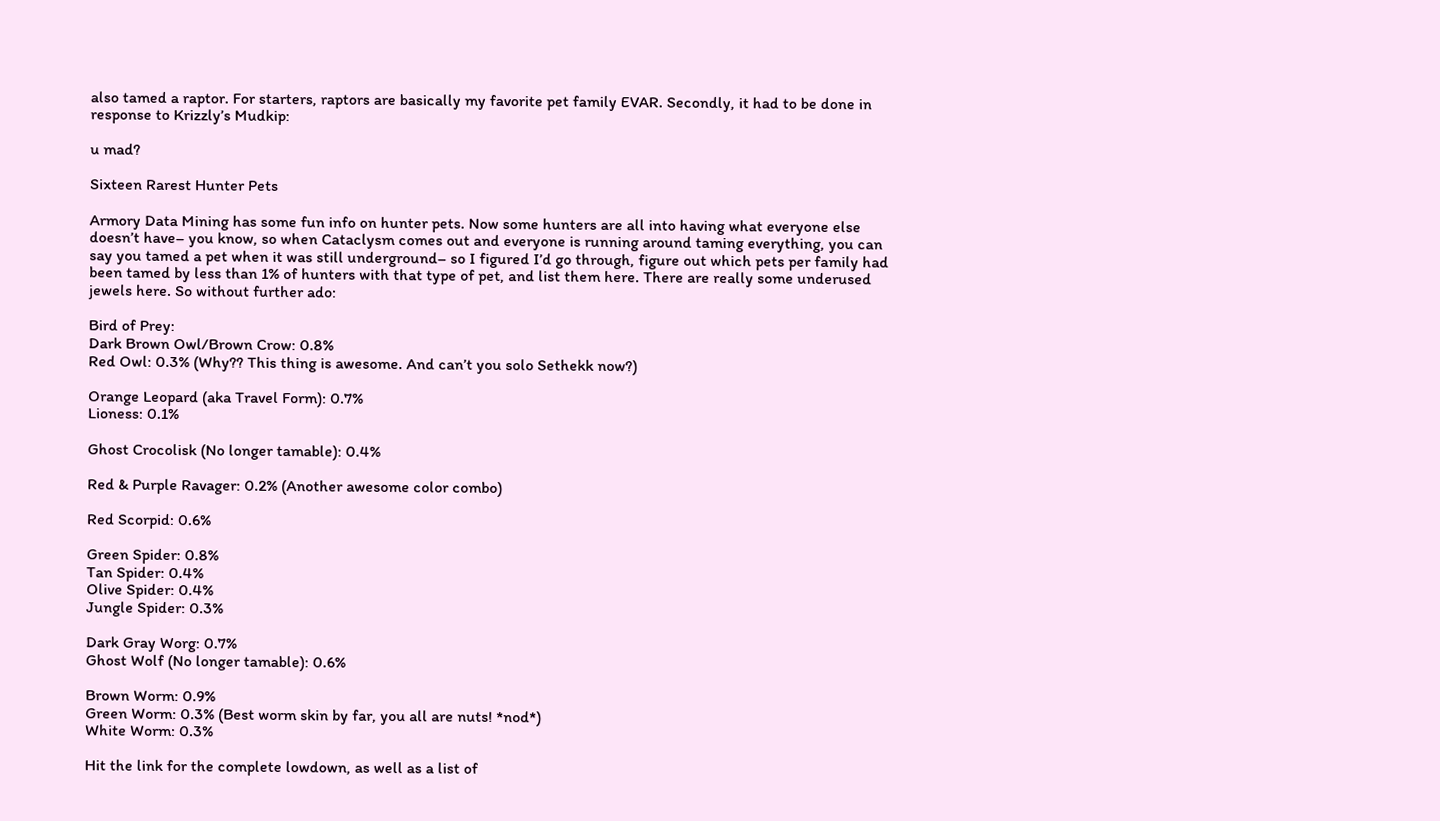also tamed a raptor. For starters, raptors are basically my favorite pet family EVAR. Secondly, it had to be done in response to Krizzly’s Mudkip:

u mad?

Sixteen Rarest Hunter Pets

Armory Data Mining has some fun info on hunter pets. Now some hunters are all into having what everyone else doesn’t have– you know, so when Cataclysm comes out and everyone is running around taming everything, you can say you tamed a pet when it was still underground– so I figured I’d go through, figure out which pets per family had been tamed by less than 1% of hunters with that type of pet, and list them here. There are really some underused jewels here. So without further ado:

Bird of Prey:
Dark Brown Owl/Brown Crow: 0.8%
Red Owl: 0.3% (Why?? This thing is awesome. And can’t you solo Sethekk now?)

Orange Leopard (aka Travel Form): 0.7%
Lioness: 0.1%

Ghost Crocolisk (No longer tamable): 0.4%

Red & Purple Ravager: 0.2% (Another awesome color combo)

Red Scorpid: 0.6%

Green Spider: 0.8%
Tan Spider: 0.4%
Olive Spider: 0.4%
Jungle Spider: 0.3%

Dark Gray Worg: 0.7%
Ghost Wolf (No longer tamable): 0.6%

Brown Worm: 0.9%
Green Worm: 0.3% (Best worm skin by far, you all are nuts! *nod*)
White Worm: 0.3%

Hit the link for the complete lowdown, as well as a list of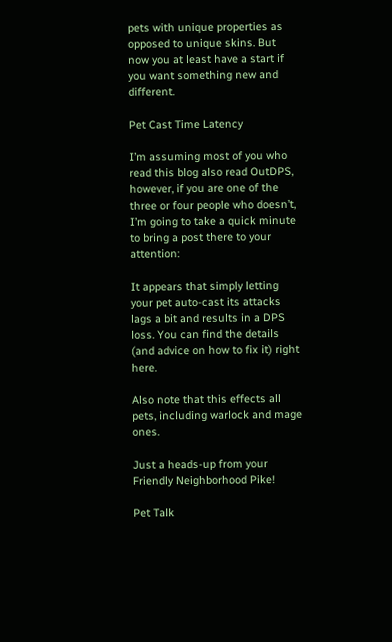pets with unique properties as opposed to unique skins. But now you at least have a start if you want something new and different.

Pet Cast Time Latency

I’m assuming most of you who read this blog also read OutDPS, however, if you are one of the three or four people who doesn’t, I’m going to take a quick minute to bring a post there to your attention:

It appears that simply letting your pet auto-cast its attacks lags a bit and results in a DPS loss. You can find the details (and advice on how to fix it) right here.

Also note that this effects all pets, including warlock and mage ones.

Just a heads-up from your Friendly Neighborhood Pike!

Pet Talk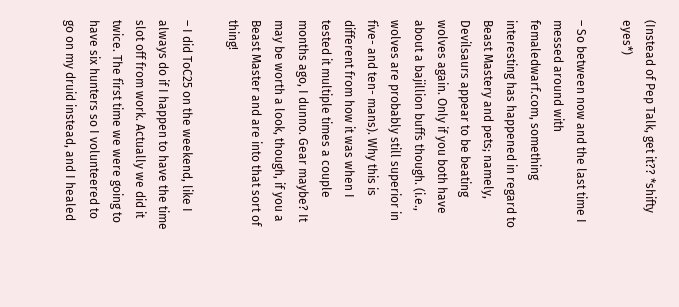(Instead of Pep Talk, get it?? *shifty eyes*)

– So between now and the last time I messed around with femaledwarf.com, something interesting has happened in regard to Beast Mastery and pets; namely, Devilsaurs appear to be beating wolves again. Only if you both have about a bajillion buffs though. (i.e., wolves are probably still superior in five- and ten- mans). Why this is different from how it was when I tested it multiple times a couple months ago, I dunno. Gear maybe? It may be worth a look, though, if you a Beast Master and are into that sort of thing!

– I did ToC25 on the weekend, like I always do if I happen to have the time slot off from work. Actually we did it twice. The first time we were going to have six hunters so I volunteered to go on my druid instead, and I healed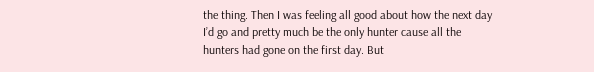the thing. Then I was feeling all good about how the next day I’d go and pretty much be the only hunter cause all the hunters had gone on the first day. But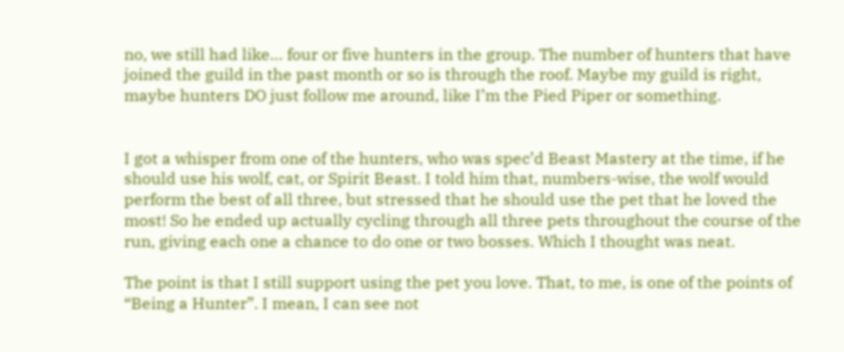no, we still had like… four or five hunters in the group. The number of hunters that have joined the guild in the past month or so is through the roof. Maybe my guild is right, maybe hunters DO just follow me around, like I’m the Pied Piper or something.


I got a whisper from one of the hunters, who was spec’d Beast Mastery at the time, if he should use his wolf, cat, or Spirit Beast. I told him that, numbers-wise, the wolf would perform the best of all three, but stressed that he should use the pet that he loved the most! So he ended up actually cycling through all three pets throughout the course of the run, giving each one a chance to do one or two bosses. Which I thought was neat.

The point is that I still support using the pet you love. That, to me, is one of the points of “Being a Hunter”. I mean, I can see not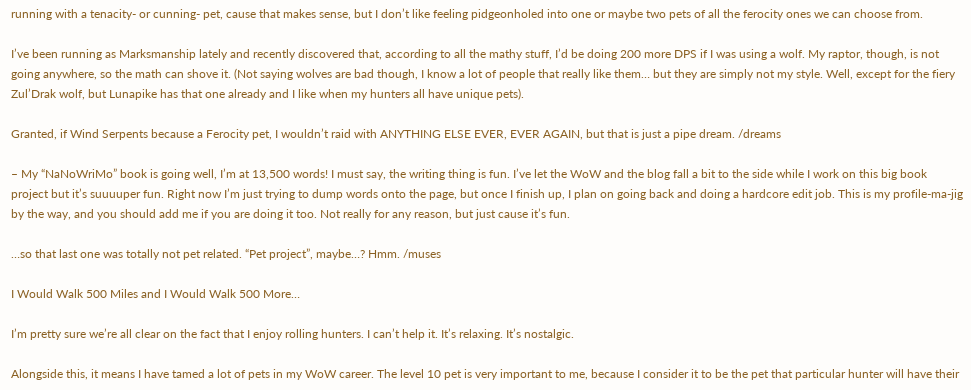running with a tenacity- or cunning- pet, cause that makes sense, but I don’t like feeling pidgeonholed into one or maybe two pets of all the ferocity ones we can choose from.

I’ve been running as Marksmanship lately and recently discovered that, according to all the mathy stuff, I’d be doing 200 more DPS if I was using a wolf. My raptor, though, is not going anywhere, so the math can shove it. (Not saying wolves are bad though, I know a lot of people that really like them… but they are simply not my style. Well, except for the fiery Zul’Drak wolf, but Lunapike has that one already and I like when my hunters all have unique pets).

Granted, if Wind Serpents because a Ferocity pet, I wouldn’t raid with ANYTHING ELSE EVER, EVER AGAIN, but that is just a pipe dream. /dreams

– My “NaNoWriMo” book is going well, I’m at 13,500 words! I must say, the writing thing is fun. I’ve let the WoW and the blog fall a bit to the side while I work on this big book project but it’s suuuuper fun. Right now I’m just trying to dump words onto the page, but once I finish up, I plan on going back and doing a hardcore edit job. This is my profile-ma-jig by the way, and you should add me if you are doing it too. Not really for any reason, but just cause it’s fun.

…so that last one was totally not pet related. “Pet project”, maybe…? Hmm. /muses

I Would Walk 500 Miles and I Would Walk 500 More…

I’m pretty sure we’re all clear on the fact that I enjoy rolling hunters. I can’t help it. It’s relaxing. It’s nostalgic.

Alongside this, it means I have tamed a lot of pets in my WoW career. The level 10 pet is very important to me, because I consider it to be the pet that particular hunter will have their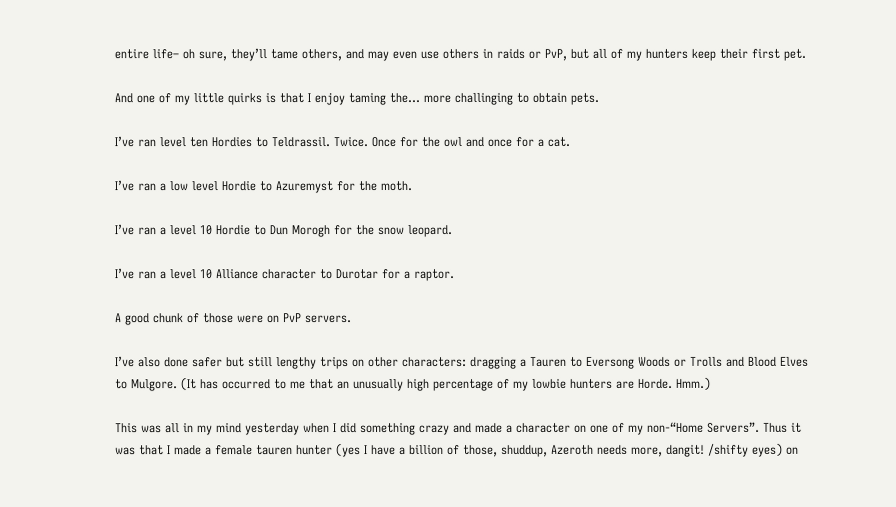entire life– oh sure, they’ll tame others, and may even use others in raids or PvP, but all of my hunters keep their first pet.

And one of my little quirks is that I enjoy taming the… more challinging to obtain pets.

I’ve ran level ten Hordies to Teldrassil. Twice. Once for the owl and once for a cat.

I’ve ran a low level Hordie to Azuremyst for the moth.

I’ve ran a level 10 Hordie to Dun Morogh for the snow leopard.

I’ve ran a level 10 Alliance character to Durotar for a raptor.

A good chunk of those were on PvP servers.

I’ve also done safer but still lengthy trips on other characters: dragging a Tauren to Eversong Woods or Trolls and Blood Elves to Mulgore. (It has occurred to me that an unusually high percentage of my lowbie hunters are Horde. Hmm.)

This was all in my mind yesterday when I did something crazy and made a character on one of my non-“Home Servers”. Thus it was that I made a female tauren hunter (yes I have a billion of those, shuddup, Azeroth needs more, dangit! /shifty eyes) on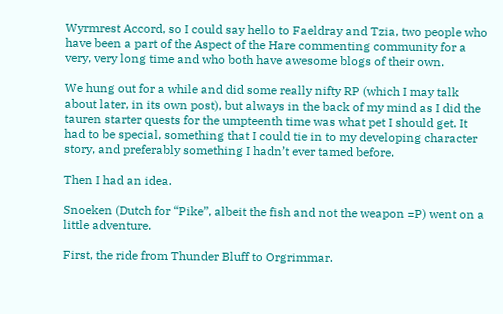Wyrmrest Accord, so I could say hello to Faeldray and Tzia, two people who have been a part of the Aspect of the Hare commenting community for a very, very long time and who both have awesome blogs of their own.

We hung out for a while and did some really nifty RP (which I may talk about later, in its own post), but always in the back of my mind as I did the tauren starter quests for the umpteenth time was what pet I should get. It had to be special, something that I could tie in to my developing character story, and preferably something I hadn’t ever tamed before.

Then I had an idea.

Snoeken (Dutch for “Pike”, albeit the fish and not the weapon =P) went on a little adventure.

First, the ride from Thunder Bluff to Orgrimmar.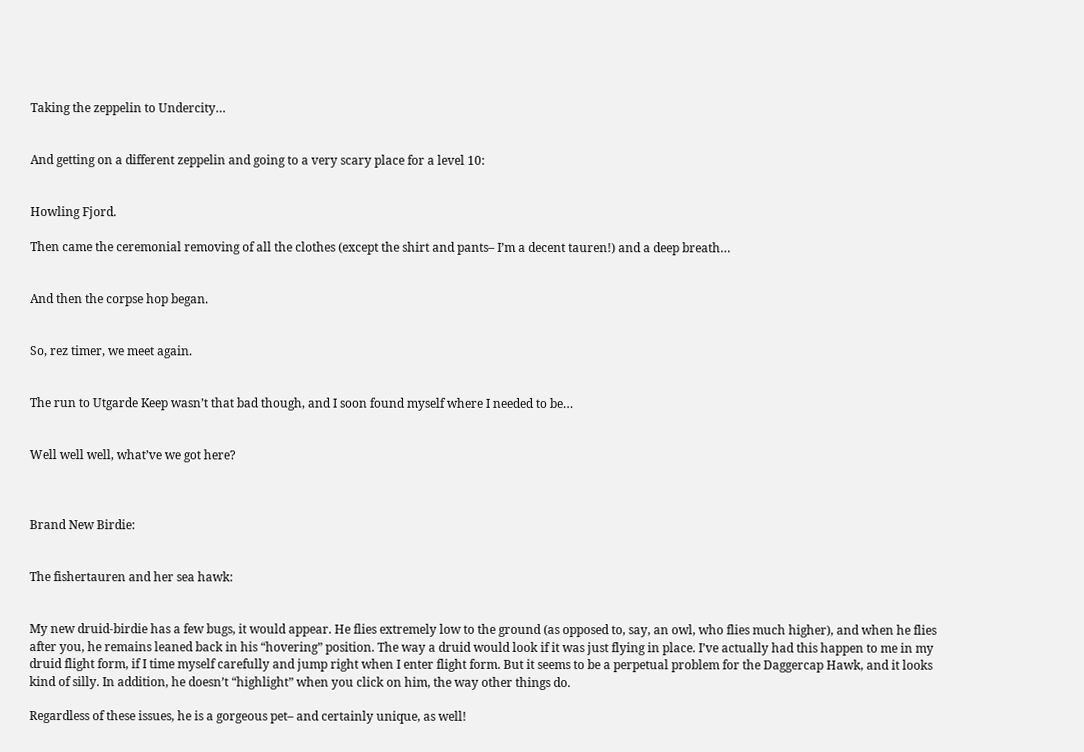Taking the zeppelin to Undercity…


And getting on a different zeppelin and going to a very scary place for a level 10:


Howling Fjord.

Then came the ceremonial removing of all the clothes (except the shirt and pants– I’m a decent tauren!) and a deep breath…


And then the corpse hop began.


So, rez timer, we meet again.


The run to Utgarde Keep wasn’t that bad though, and I soon found myself where I needed to be…


Well well well, what’ve we got here?



Brand New Birdie:


The fishertauren and her sea hawk:


My new druid-birdie has a few bugs, it would appear. He flies extremely low to the ground (as opposed to, say, an owl, who flies much higher), and when he flies after you, he remains leaned back in his “hovering” position. The way a druid would look if it was just flying in place. I’ve actually had this happen to me in my druid flight form, if I time myself carefully and jump right when I enter flight form. But it seems to be a perpetual problem for the Daggercap Hawk, and it looks kind of silly. In addition, he doesn’t “highlight” when you click on him, the way other things do.

Regardless of these issues, he is a gorgeous pet– and certainly unique, as well!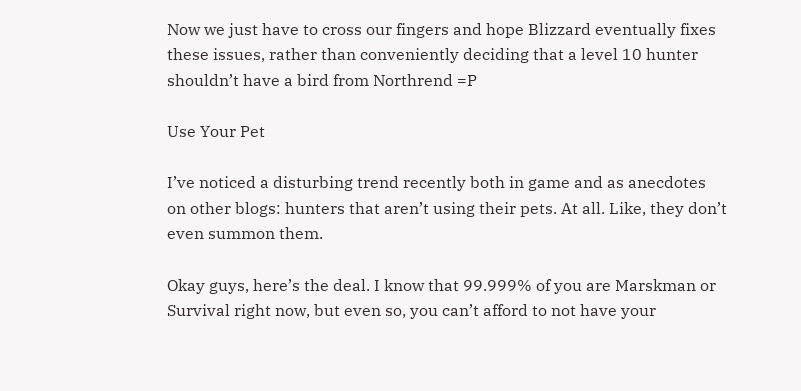Now we just have to cross our fingers and hope Blizzard eventually fixes these issues, rather than conveniently deciding that a level 10 hunter shouldn’t have a bird from Northrend =P

Use Your Pet

I’ve noticed a disturbing trend recently both in game and as anecdotes on other blogs: hunters that aren’t using their pets. At all. Like, they don’t even summon them.

Okay guys, here’s the deal. I know that 99.999% of you are Marskman or Survival right now, but even so, you can’t afford to not have your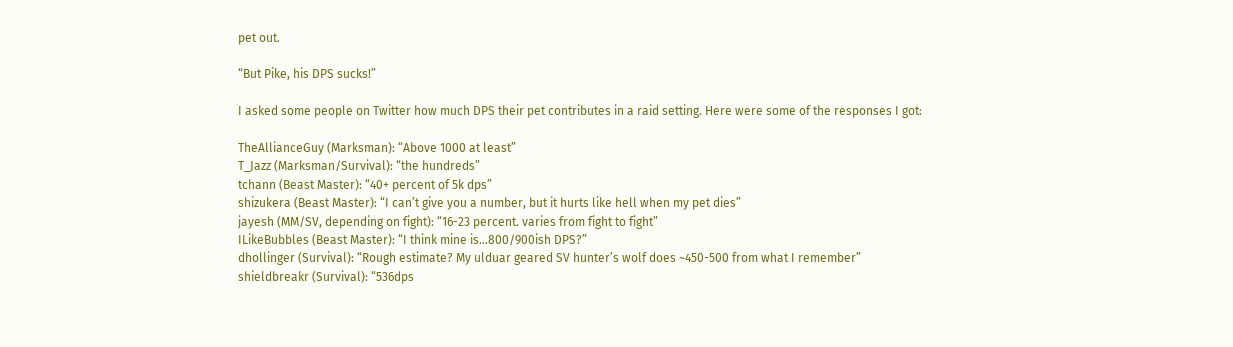pet out.

“But Pike, his DPS sucks!”

I asked some people on Twitter how much DPS their pet contributes in a raid setting. Here were some of the responses I got:

TheAllianceGuy (Marksman): “Above 1000 at least”
T_Jazz (Marksman/Survival): “the hundreds”
tchann (Beast Master): “40+ percent of 5k dps”
shizukera (Beast Master): “I can’t give you a number, but it hurts like hell when my pet dies”
jayesh (MM/SV, depending on fight): “16-23 percent. varies from fight to fight”
ILikeBubbles (Beast Master): “I think mine is…800/900ish DPS?”
dhollinger (Survival): “Rough estimate? My ulduar geared SV hunter’s wolf does ~450-500 from what I remember”
shieldbreakr (Survival): “536dps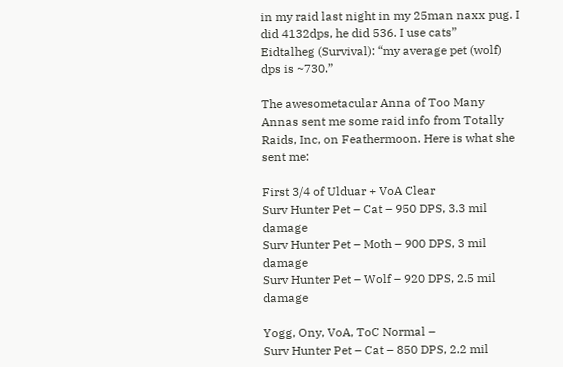in my raid last night in my 25man naxx pug. I did 4132dps, he did 536. I use cats”
Eidtalheg (Survival): “my average pet (wolf) dps is ~730.”

The awesometacular Anna of Too Many Annas sent me some raid info from Totally Raids, Inc, on Feathermoon. Here is what she sent me:

First 3/4 of Ulduar + VoA Clear
Surv Hunter Pet – Cat – 950 DPS, 3.3 mil damage
Surv Hunter Pet – Moth – 900 DPS, 3 mil damage
Surv Hunter Pet – Wolf – 920 DPS, 2.5 mil damage

Yogg, Ony, VoA, ToC Normal –
Surv Hunter Pet – Cat – 850 DPS, 2.2 mil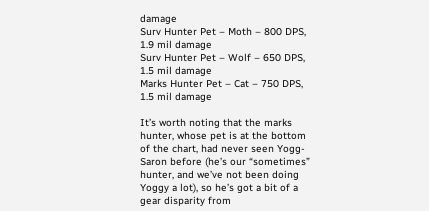damage
Surv Hunter Pet – Moth – 800 DPS, 1.9 mil damage
Surv Hunter Pet – Wolf – 650 DPS, 1.5 mil damage
Marks Hunter Pet – Cat – 750 DPS, 1.5 mil damage

It’s worth noting that the marks hunter, whose pet is at the bottom of the chart, had never seen Yogg-Saron before (he’s our “sometimes” hunter, and we’ve not been doing Yoggy a lot), so he’s got a bit of a gear disparity from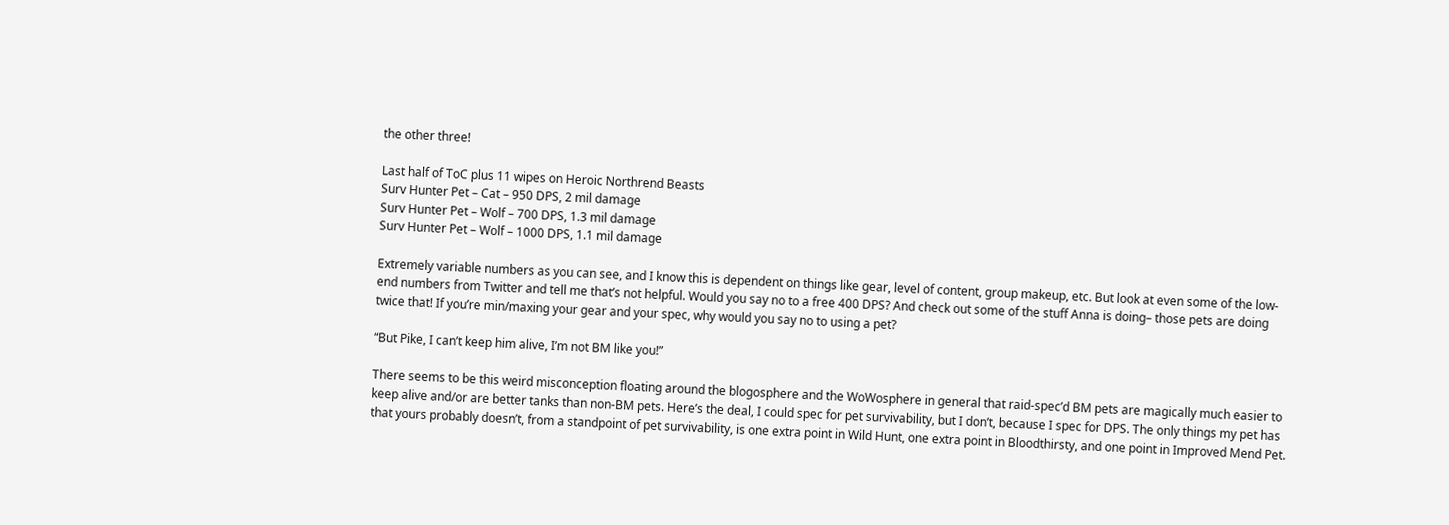the other three!

Last half of ToC plus 11 wipes on Heroic Northrend Beasts
Surv Hunter Pet – Cat – 950 DPS, 2 mil damage
Surv Hunter Pet – Wolf – 700 DPS, 1.3 mil damage
Surv Hunter Pet – Wolf – 1000 DPS, 1.1 mil damage

Extremely variable numbers as you can see, and I know this is dependent on things like gear, level of content, group makeup, etc. But look at even some of the low-end numbers from Twitter and tell me that’s not helpful. Would you say no to a free 400 DPS? And check out some of the stuff Anna is doing– those pets are doing twice that! If you’re min/maxing your gear and your spec, why would you say no to using a pet?

“But Pike, I can’t keep him alive, I’m not BM like you!”

There seems to be this weird misconception floating around the blogosphere and the WoWosphere in general that raid-spec’d BM pets are magically much easier to keep alive and/or are better tanks than non-BM pets. Here’s the deal, I could spec for pet survivability, but I don’t, because I spec for DPS. The only things my pet has that yours probably doesn’t, from a standpoint of pet survivability, is one extra point in Wild Hunt, one extra point in Bloodthirsty, and one point in Improved Mend Pet.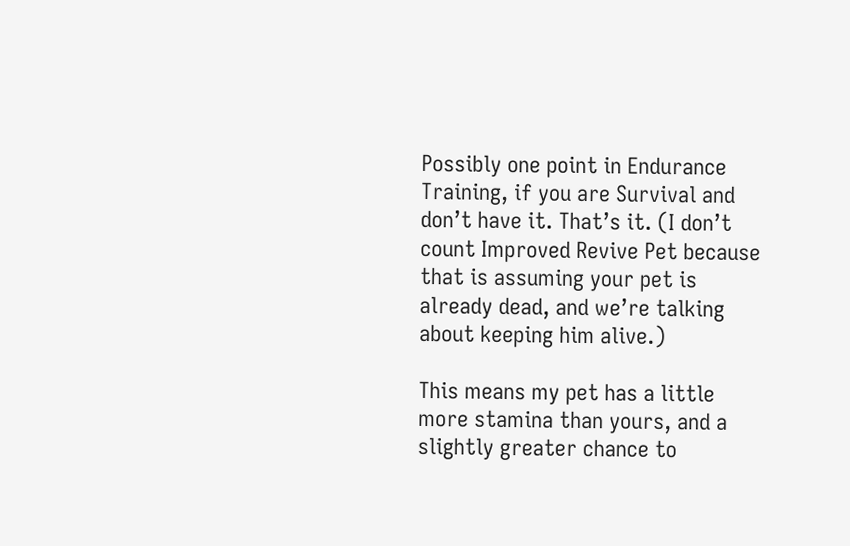Possibly one point in Endurance Training, if you are Survival and don’t have it. That’s it. (I don’t count Improved Revive Pet because that is assuming your pet is already dead, and we’re talking about keeping him alive.)

This means my pet has a little more stamina than yours, and a slightly greater chance to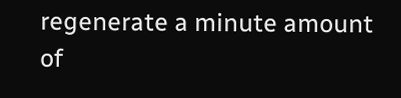regenerate a minute amount of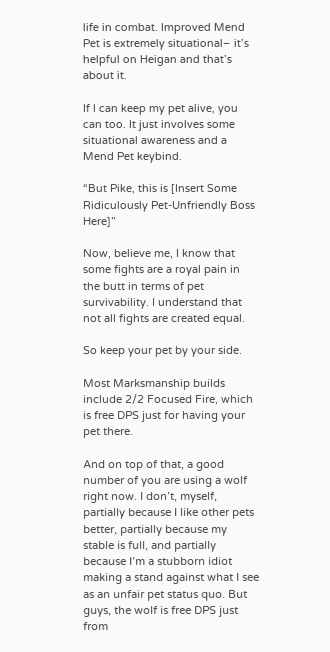life in combat. Improved Mend Pet is extremely situational– it’s helpful on Heigan and that’s about it.

If I can keep my pet alive, you can too. It just involves some situational awareness and a Mend Pet keybind.

“But Pike, this is [Insert Some Ridiculously Pet-Unfriendly Boss Here]”

Now, believe me, I know that some fights are a royal pain in the butt in terms of pet survivability. I understand that not all fights are created equal.

So keep your pet by your side.

Most Marksmanship builds include 2/2 Focused Fire, which is free DPS just for having your pet there.

And on top of that, a good number of you are using a wolf right now. I don’t, myself, partially because I like other pets better, partially because my stable is full, and partially because I’m a stubborn idiot making a stand against what I see as an unfair pet status quo. But guys, the wolf is free DPS just from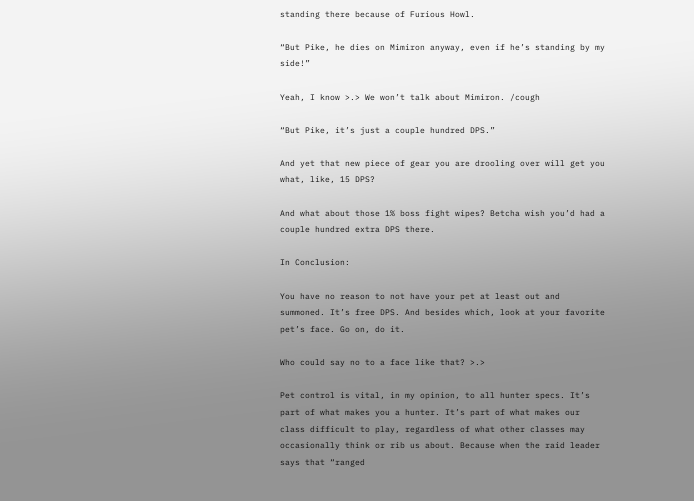standing there because of Furious Howl.

“But Pike, he dies on Mimiron anyway, even if he’s standing by my side!”

Yeah, I know >.> We won’t talk about Mimiron. /cough

“But Pike, it’s just a couple hundred DPS.”

And yet that new piece of gear you are drooling over will get you what, like, 15 DPS?

And what about those 1% boss fight wipes? Betcha wish you’d had a couple hundred extra DPS there.

In Conclusion:

You have no reason to not have your pet at least out and summoned. It’s free DPS. And besides which, look at your favorite pet’s face. Go on, do it.

Who could say no to a face like that? >.>

Pet control is vital, in my opinion, to all hunter specs. It’s part of what makes you a hunter. It’s part of what makes our class difficult to play, regardless of what other classes may occasionally think or rib us about. Because when the raid leader says that “ranged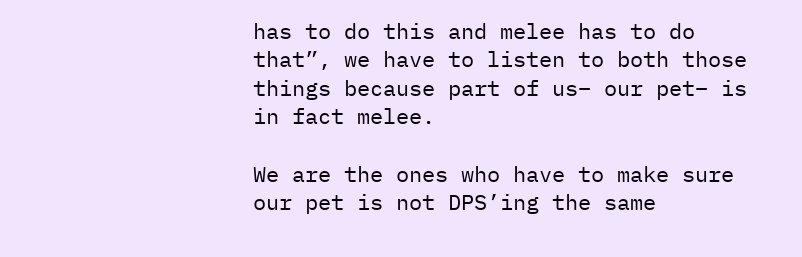has to do this and melee has to do that”, we have to listen to both those things because part of us– our pet– is in fact melee.

We are the ones who have to make sure our pet is not DPS’ing the same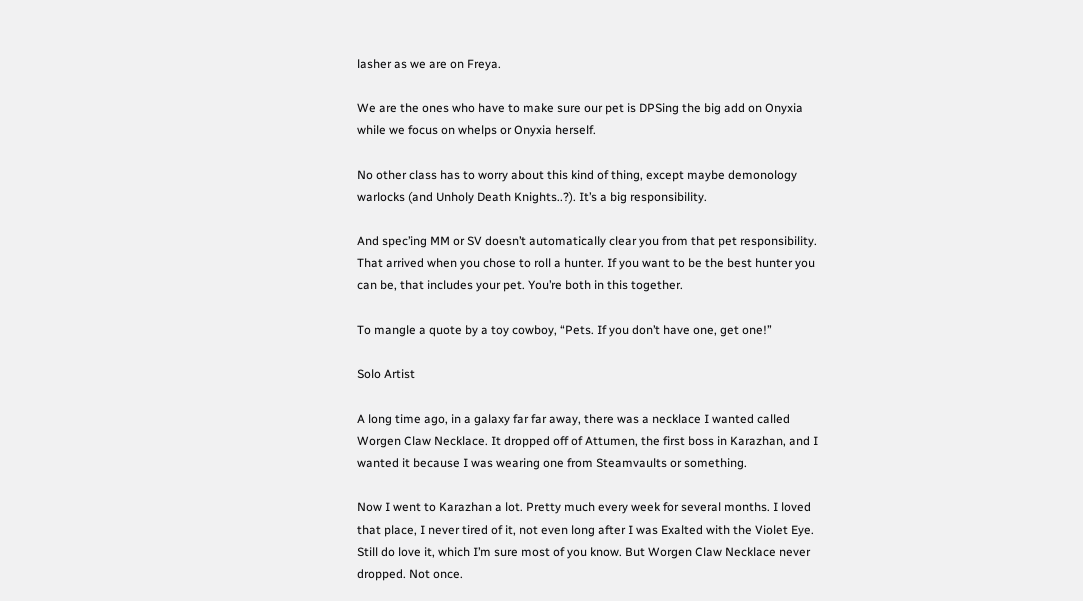lasher as we are on Freya.

We are the ones who have to make sure our pet is DPSing the big add on Onyxia while we focus on whelps or Onyxia herself.

No other class has to worry about this kind of thing, except maybe demonology warlocks (and Unholy Death Knights..?). It’s a big responsibility.

And spec’ing MM or SV doesn’t automatically clear you from that pet responsibility. That arrived when you chose to roll a hunter. If you want to be the best hunter you can be, that includes your pet. You’re both in this together.

To mangle a quote by a toy cowboy, “Pets. If you don’t have one, get one!”

Solo Artist

A long time ago, in a galaxy far far away, there was a necklace I wanted called Worgen Claw Necklace. It dropped off of Attumen, the first boss in Karazhan, and I wanted it because I was wearing one from Steamvaults or something.

Now I went to Karazhan a lot. Pretty much every week for several months. I loved that place, I never tired of it, not even long after I was Exalted with the Violet Eye. Still do love it, which I’m sure most of you know. But Worgen Claw Necklace never dropped. Not once.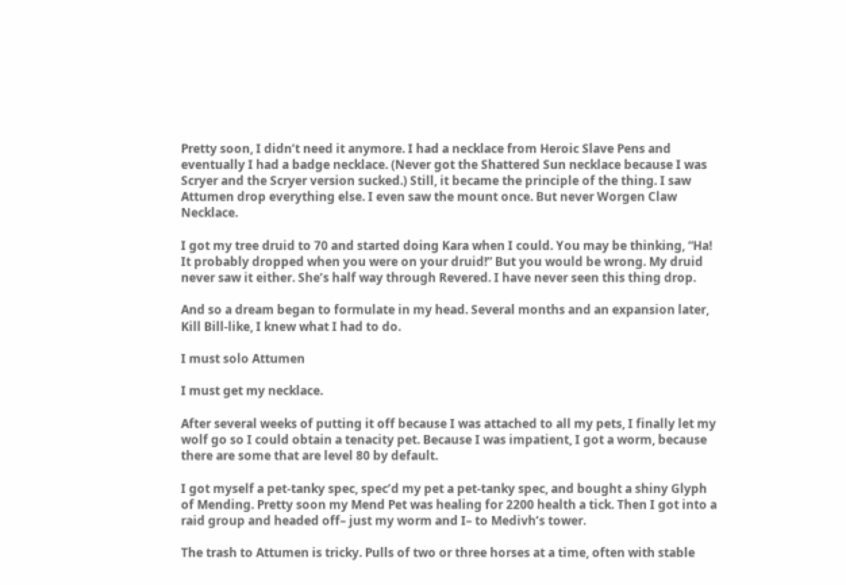Pretty soon, I didn’t need it anymore. I had a necklace from Heroic Slave Pens and eventually I had a badge necklace. (Never got the Shattered Sun necklace because I was Scryer and the Scryer version sucked.) Still, it became the principle of the thing. I saw Attumen drop everything else. I even saw the mount once. But never Worgen Claw Necklace.

I got my tree druid to 70 and started doing Kara when I could. You may be thinking, “Ha! It probably dropped when you were on your druid!” But you would be wrong. My druid never saw it either. She’s half way through Revered. I have never seen this thing drop.

And so a dream began to formulate in my head. Several months and an expansion later, Kill Bill-like, I knew what I had to do.

I must solo Attumen

I must get my necklace.

After several weeks of putting it off because I was attached to all my pets, I finally let my wolf go so I could obtain a tenacity pet. Because I was impatient, I got a worm, because there are some that are level 80 by default.

I got myself a pet-tanky spec, spec’d my pet a pet-tanky spec, and bought a shiny Glyph of Mending. Pretty soon my Mend Pet was healing for 2200 health a tick. Then I got into a raid group and headed off– just my worm and I– to Medivh’s tower.

The trash to Attumen is tricky. Pulls of two or three horses at a time, often with stable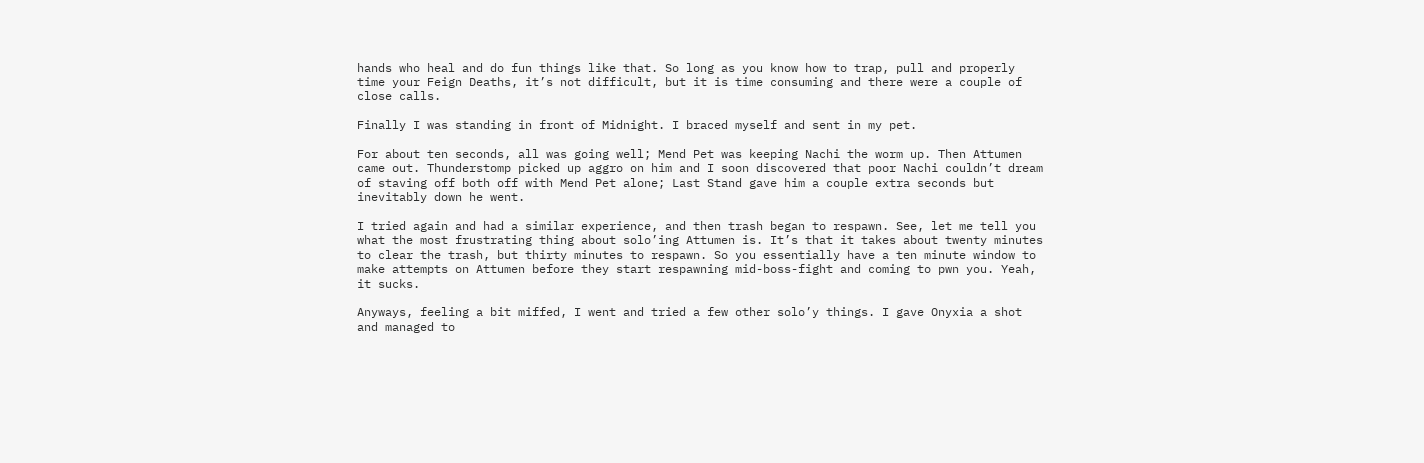hands who heal and do fun things like that. So long as you know how to trap, pull and properly time your Feign Deaths, it’s not difficult, but it is time consuming and there were a couple of close calls.

Finally I was standing in front of Midnight. I braced myself and sent in my pet.

For about ten seconds, all was going well; Mend Pet was keeping Nachi the worm up. Then Attumen came out. Thunderstomp picked up aggro on him and I soon discovered that poor Nachi couldn’t dream of staving off both off with Mend Pet alone; Last Stand gave him a couple extra seconds but inevitably down he went.

I tried again and had a similar experience, and then trash began to respawn. See, let me tell you what the most frustrating thing about solo’ing Attumen is. It’s that it takes about twenty minutes to clear the trash, but thirty minutes to respawn. So you essentially have a ten minute window to make attempts on Attumen before they start respawning mid-boss-fight and coming to pwn you. Yeah, it sucks.

Anyways, feeling a bit miffed, I went and tried a few other solo’y things. I gave Onyxia a shot and managed to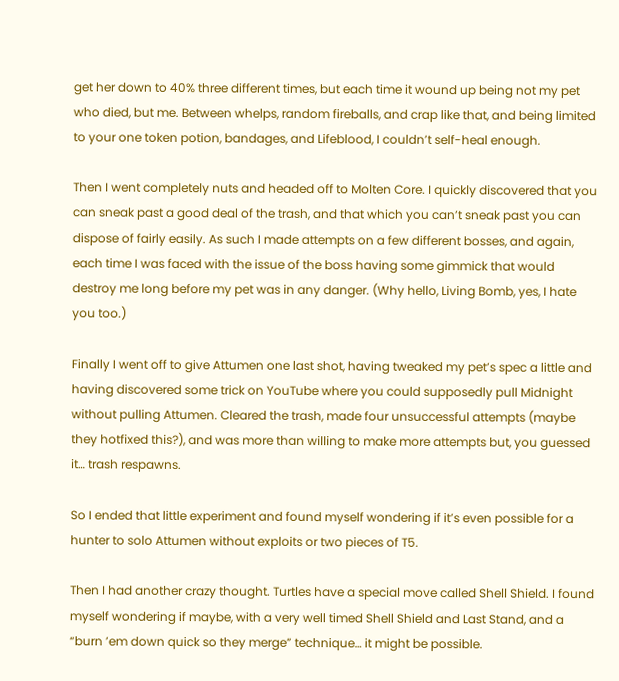get her down to 40% three different times, but each time it wound up being not my pet who died, but me. Between whelps, random fireballs, and crap like that, and being limited to your one token potion, bandages, and Lifeblood, I couldn’t self-heal enough.

Then I went completely nuts and headed off to Molten Core. I quickly discovered that you can sneak past a good deal of the trash, and that which you can’t sneak past you can dispose of fairly easily. As such I made attempts on a few different bosses, and again, each time I was faced with the issue of the boss having some gimmick that would destroy me long before my pet was in any danger. (Why hello, Living Bomb, yes, I hate you too.)

Finally I went off to give Attumen one last shot, having tweaked my pet’s spec a little and having discovered some trick on YouTube where you could supposedly pull Midnight without pulling Attumen. Cleared the trash, made four unsuccessful attempts (maybe they hotfixed this?), and was more than willing to make more attempts but, you guessed it… trash respawns.

So I ended that little experiment and found myself wondering if it’s even possible for a hunter to solo Attumen without exploits or two pieces of T5.

Then I had another crazy thought. Turtles have a special move called Shell Shield. I found myself wondering if maybe, with a very well timed Shell Shield and Last Stand, and a “burn ’em down quick so they merge” technique… it might be possible.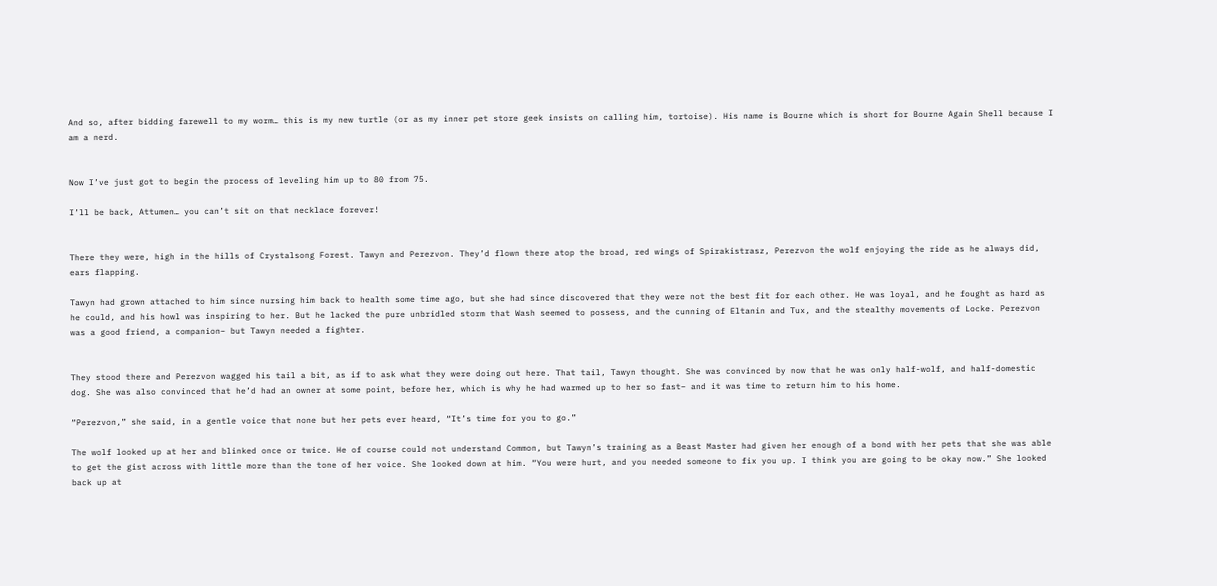And so, after bidding farewell to my worm… this is my new turtle (or as my inner pet store geek insists on calling him, tortoise). His name is Bourne which is short for Bourne Again Shell because I am a nerd.


Now I’ve just got to begin the process of leveling him up to 80 from 75.

I’ll be back, Attumen… you can’t sit on that necklace forever!


There they were, high in the hills of Crystalsong Forest. Tawyn and Perezvon. They’d flown there atop the broad, red wings of Spirakistrasz, Perezvon the wolf enjoying the ride as he always did, ears flapping.

Tawyn had grown attached to him since nursing him back to health some time ago, but she had since discovered that they were not the best fit for each other. He was loyal, and he fought as hard as he could, and his howl was inspiring to her. But he lacked the pure unbridled storm that Wash seemed to possess, and the cunning of Eltanin and Tux, and the stealthy movements of Locke. Perezvon was a good friend, a companion– but Tawyn needed a fighter.


They stood there and Perezvon wagged his tail a bit, as if to ask what they were doing out here. That tail, Tawyn thought. She was convinced by now that he was only half-wolf, and half-domestic dog. She was also convinced that he’d had an owner at some point, before her, which is why he had warmed up to her so fast– and it was time to return him to his home.

“Perezvon,” she said, in a gentle voice that none but her pets ever heard, “It’s time for you to go.”

The wolf looked up at her and blinked once or twice. He of course could not understand Common, but Tawyn’s training as a Beast Master had given her enough of a bond with her pets that she was able to get the gist across with little more than the tone of her voice. She looked down at him. “You were hurt, and you needed someone to fix you up. I think you are going to be okay now.” She looked back up at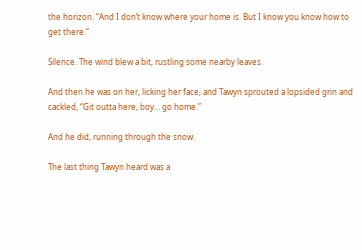the horizon. “And I don’t know where your home is. But I know you know how to get there.”

Silence. The wind blew a bit, rustling some nearby leaves.

And then he was on her, licking her face, and Tawyn sprouted a lopsided grin and cackled, “Git outta here, boy… go home.”

And he did, running through the snow.

The last thing Tawyn heard was a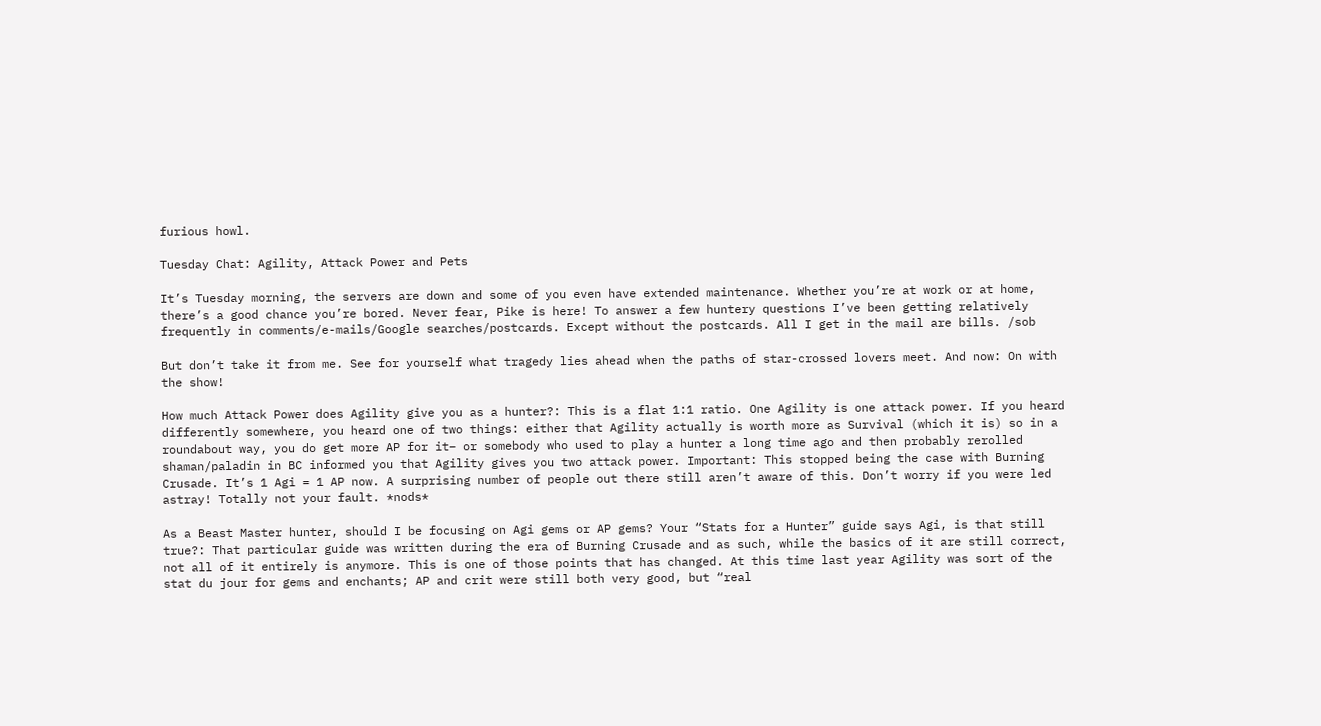furious howl.

Tuesday Chat: Agility, Attack Power and Pets

It’s Tuesday morning, the servers are down and some of you even have extended maintenance. Whether you’re at work or at home, there’s a good chance you’re bored. Never fear, Pike is here! To answer a few huntery questions I’ve been getting relatively frequently in comments/e-mails/Google searches/postcards. Except without the postcards. All I get in the mail are bills. /sob

But don’t take it from me. See for yourself what tragedy lies ahead when the paths of star-crossed lovers meet. And now: On with the show!

How much Attack Power does Agility give you as a hunter?: This is a flat 1:1 ratio. One Agility is one attack power. If you heard differently somewhere, you heard one of two things: either that Agility actually is worth more as Survival (which it is) so in a roundabout way, you do get more AP for it– or somebody who used to play a hunter a long time ago and then probably rerolled shaman/paladin in BC informed you that Agility gives you two attack power. Important: This stopped being the case with Burning Crusade. It’s 1 Agi = 1 AP now. A surprising number of people out there still aren’t aware of this. Don’t worry if you were led astray! Totally not your fault. *nods*

As a Beast Master hunter, should I be focusing on Agi gems or AP gems? Your “Stats for a Hunter” guide says Agi, is that still true?: That particular guide was written during the era of Burning Crusade and as such, while the basics of it are still correct, not all of it entirely is anymore. This is one of those points that has changed. At this time last year Agility was sort of the stat du jour for gems and enchants; AP and crit were still both very good, but “real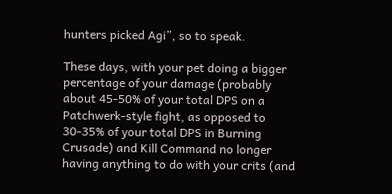hunters picked Agi”, so to speak.

These days, with your pet doing a bigger percentage of your damage (probably about 45-50% of your total DPS on a Patchwerk-style fight, as opposed to 30-35% of your total DPS in Burning Crusade) and Kill Command no longer having anything to do with your crits (and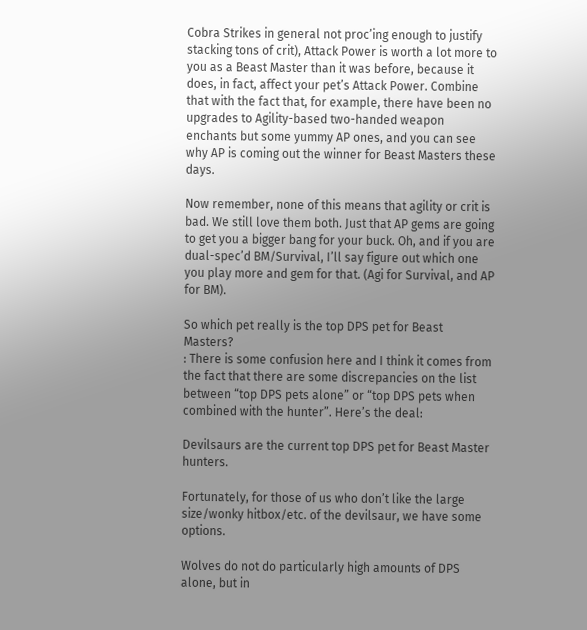Cobra Strikes in general not proc’ing enough to justify stacking tons of crit), Attack Power is worth a lot more to you as a Beast Master than it was before, because it does, in fact, affect your pet’s Attack Power. Combine that with the fact that, for example, there have been no upgrades to Agility-based two-handed weapon enchants but some yummy AP ones, and you can see why AP is coming out the winner for Beast Masters these days.

Now remember, none of this means that agility or crit is bad. We still love them both. Just that AP gems are going to get you a bigger bang for your buck. Oh, and if you are dual-spec’d BM/Survival, I’ll say figure out which one you play more and gem for that. (Agi for Survival, and AP for BM).

So which pet really is the top DPS pet for Beast Masters?
: There is some confusion here and I think it comes from the fact that there are some discrepancies on the list between “top DPS pets alone” or “top DPS pets when combined with the hunter”. Here’s the deal:

Devilsaurs are the current top DPS pet for Beast Master hunters.

Fortunately, for those of us who don’t like the large size/wonky hitbox/etc. of the devilsaur, we have some options.

Wolves do not do particularly high amounts of DPS alone, but in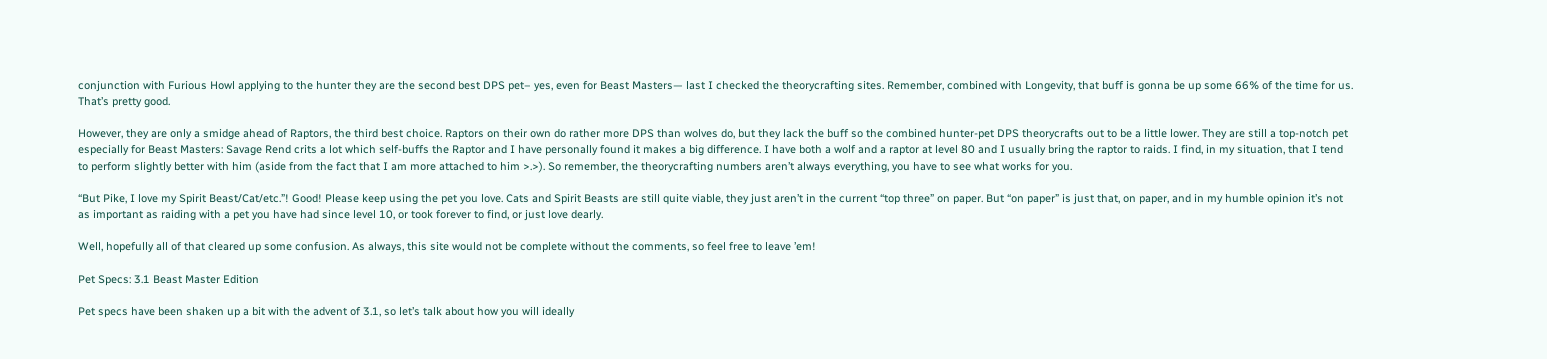conjunction with Furious Howl applying to the hunter they are the second best DPS pet– yes, even for Beast Masters— last I checked the theorycrafting sites. Remember, combined with Longevity, that buff is gonna be up some 66% of the time for us. That’s pretty good.

However, they are only a smidge ahead of Raptors, the third best choice. Raptors on their own do rather more DPS than wolves do, but they lack the buff so the combined hunter-pet DPS theorycrafts out to be a little lower. They are still a top-notch pet especially for Beast Masters: Savage Rend crits a lot which self-buffs the Raptor and I have personally found it makes a big difference. I have both a wolf and a raptor at level 80 and I usually bring the raptor to raids. I find, in my situation, that I tend to perform slightly better with him (aside from the fact that I am more attached to him >.>). So remember, the theorycrafting numbers aren’t always everything, you have to see what works for you.

“But Pike, I love my Spirit Beast/Cat/etc.”! Good! Please keep using the pet you love. Cats and Spirit Beasts are still quite viable, they just aren’t in the current “top three” on paper. But “on paper” is just that, on paper, and in my humble opinion it’s not as important as raiding with a pet you have had since level 10, or took forever to find, or just love dearly.

Well, hopefully all of that cleared up some confusion. As always, this site would not be complete without the comments, so feel free to leave ’em!

Pet Specs: 3.1 Beast Master Edition

Pet specs have been shaken up a bit with the advent of 3.1, so let’s talk about how you will ideally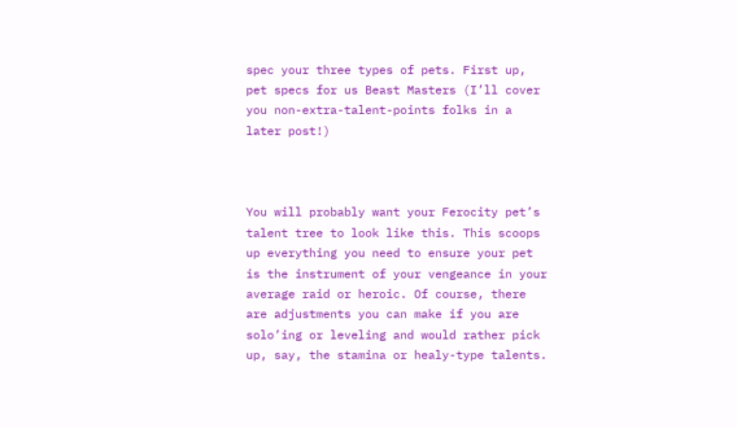spec your three types of pets. First up, pet specs for us Beast Masters (I’ll cover you non-extra-talent-points folks in a later post!)



You will probably want your Ferocity pet’s talent tree to look like this. This scoops up everything you need to ensure your pet is the instrument of your vengeance in your average raid or heroic. Of course, there are adjustments you can make if you are solo’ing or leveling and would rather pick up, say, the stamina or healy-type talents.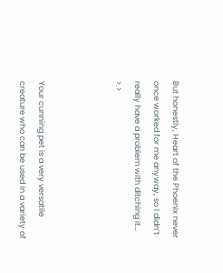But honestly, Heart of the Phoenix never once worked for me anyway, so I didn’t really have a problem with ditching it… >.>



Your cunning pet is a very versatile creature who can be used in a variety of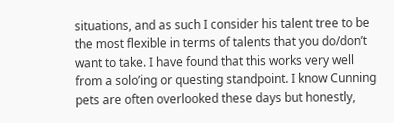situations, and as such I consider his talent tree to be the most flexible in terms of talents that you do/don’t want to take. I have found that this works very well from a solo’ing or questing standpoint. I know Cunning pets are often overlooked these days but honestly,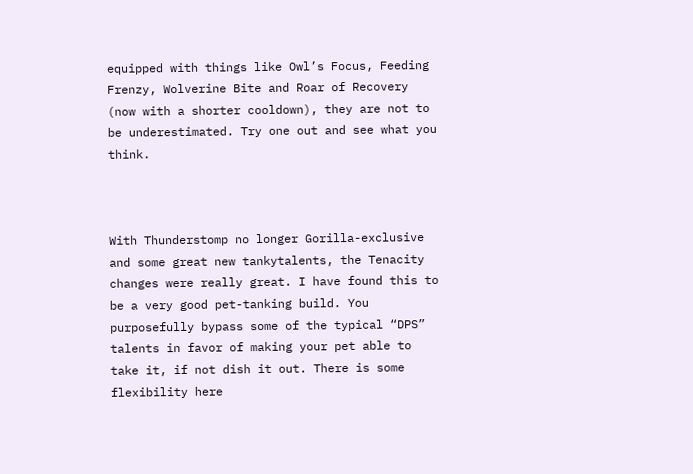equipped with things like Owl’s Focus, Feeding Frenzy, Wolverine Bite and Roar of Recovery (now with a shorter cooldown), they are not to be underestimated. Try one out and see what you think.



With Thunderstomp no longer Gorilla-exclusive and some great new tankytalents, the Tenacity changes were really great. I have found this to be a very good pet-tanking build. You purposefully bypass some of the typical “DPS” talents in favor of making your pet able to take it, if not dish it out. There is some flexibility here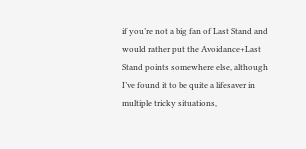if you’re not a big fan of Last Stand and would rather put the Avoidance+Last Stand points somewhere else, although I’ve found it to be quite a lifesaver in multiple tricky situations,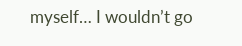myself… I wouldn’t go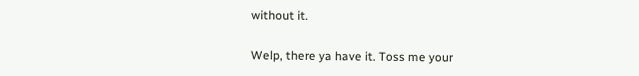without it.

Welp, there ya have it. Toss me your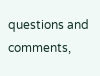questions and comments,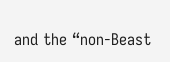and the “non-Beast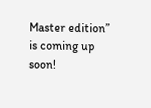Master edition” is coming up soon!